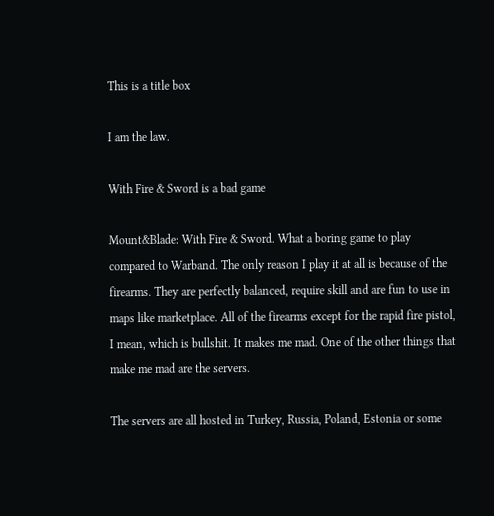This is a title box

I am the law.

With Fire & Sword is a bad game

Mount&Blade: With Fire & Sword. What a boring game to play compared to Warband. The only reason I play it at all is because of the firearms. They are perfectly balanced, require skill and are fun to use in maps like marketplace. All of the firearms except for the rapid fire pistol, I mean, which is bullshit. It makes me mad. One of the other things that make me mad are the servers.

The servers are all hosted in Turkey, Russia, Poland, Estonia or some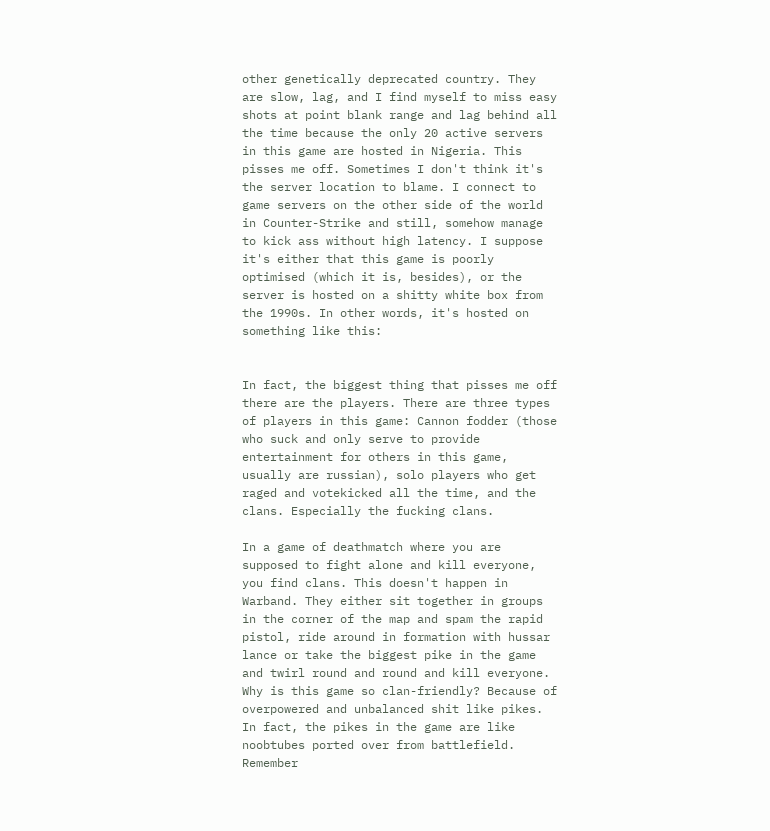other genetically deprecated country. They are slow, lag, and I find myself to miss easy shots at point blank range and lag behind all the time because the only 20 active servers in this game are hosted in Nigeria. This pisses me off. Sometimes I don't think it's the server location to blame. I connect to game servers on the other side of the world in Counter-Strike and still, somehow manage to kick ass without high latency. I suppose it's either that this game is poorly optimised (which it is, besides), or the server is hosted on a shitty white box from the 1990s. In other words, it's hosted on something like this:


In fact, the biggest thing that pisses me off there are the players. There are three types of players in this game: Cannon fodder (those who suck and only serve to provide entertainment for others in this game, usually are russian), solo players who get raged and votekicked all the time, and the clans. Especially the fucking clans.

In a game of deathmatch where you are supposed to fight alone and kill everyone, you find clans. This doesn't happen in Warband. They either sit together in groups in the corner of the map and spam the rapid pistol, ride around in formation with hussar lance or take the biggest pike in the game and twirl round and round and kill everyone. Why is this game so clan-friendly? Because of overpowered and unbalanced shit like pikes. In fact, the pikes in the game are like noobtubes ported over from battlefield. Remember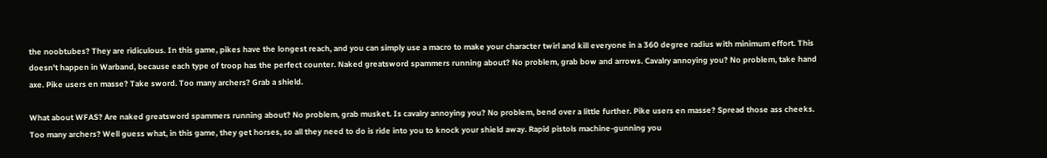the noobtubes? They are ridiculous. In this game, pikes have the longest reach, and you can simply use a macro to make your character twirl and kill everyone in a 360 degree radius with minimum effort. This doesn't happen in Warband, because each type of troop has the perfect counter. Naked greatsword spammers running about? No problem, grab bow and arrows. Cavalry annoying you? No problem, take hand axe. Pike users en masse? Take sword. Too many archers? Grab a shield.

What about WFAS? Are naked greatsword spammers running about? No problem, grab musket. Is cavalry annoying you? No problem, bend over a little further. Pike users en masse? Spread those ass cheeks. Too many archers? Well guess what, in this game, they get horses, so all they need to do is ride into you to knock your shield away. Rapid pistols machine-gunning you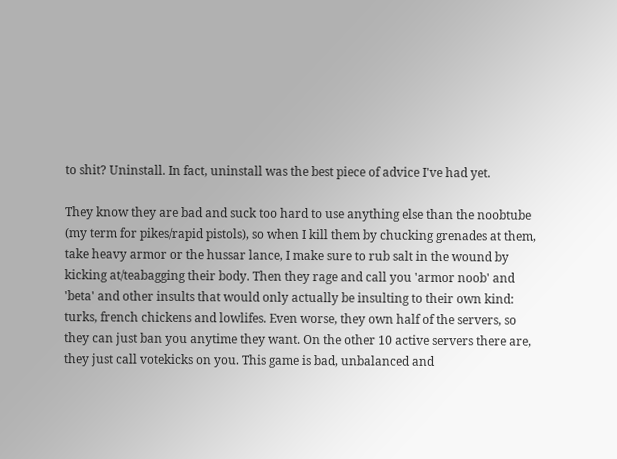to shit? Uninstall. In fact, uninstall was the best piece of advice I've had yet.

They know they are bad and suck too hard to use anything else than the noobtube (my term for pikes/rapid pistols), so when I kill them by chucking grenades at them, take heavy armor or the hussar lance, I make sure to rub salt in the wound by kicking at/teabagging their body. Then they rage and call you 'armor noob' and 'beta' and other insults that would only actually be insulting to their own kind: turks, french chickens and lowlifes. Even worse, they own half of the servers, so they can just ban you anytime they want. On the other 10 active servers there are, they just call votekicks on you. This game is bad, unbalanced and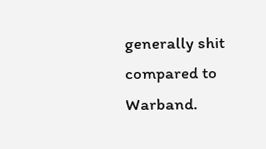generally shit compared to Warband.